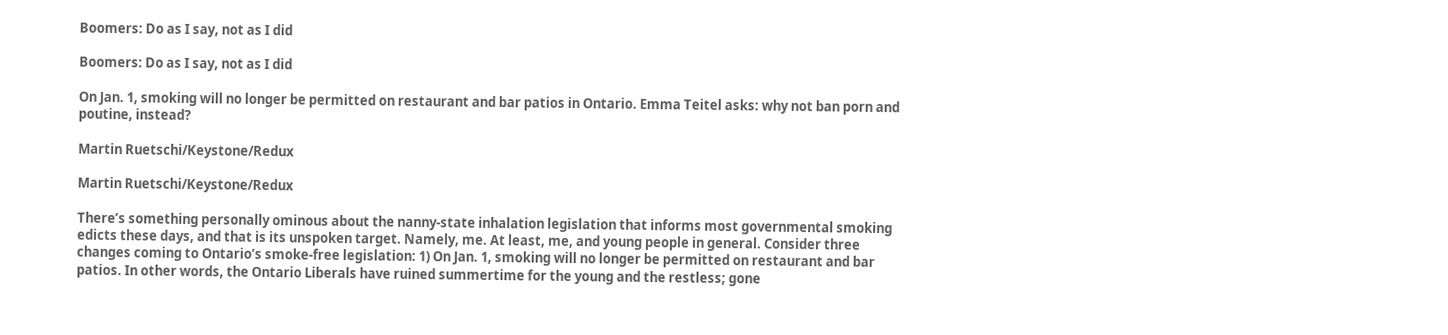Boomers: Do as I say, not as I did

Boomers: Do as I say, not as I did

On Jan. 1, smoking will no longer be permitted on restaurant and bar patios in Ontario. Emma Teitel asks: why not ban porn and poutine, instead?

Martin Ruetschi/Keystone/Redux

Martin Ruetschi/Keystone/Redux

There’s something personally ominous about the nanny-state inhalation legislation that informs most governmental smoking edicts these days, and that is its unspoken target. Namely, me. At least, me, and young people in general. Consider three changes coming to Ontario’s smoke-free legislation: 1) On Jan. 1, smoking will no longer be permitted on restaurant and bar patios. In other words, the Ontario Liberals have ruined summertime for the young and the restless; gone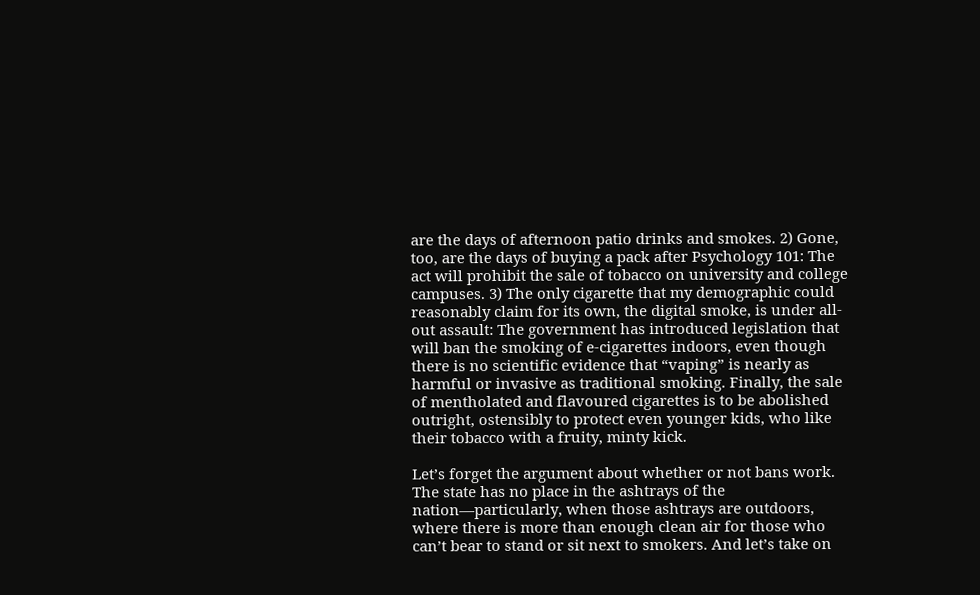are the days of afternoon patio drinks and smokes. 2) Gone, too, are the days of buying a pack after Psychology 101: The act will prohibit the sale of tobacco on university and college campuses. 3) The only cigarette that my demographic could reasonably claim for its own, the digital smoke, is under all-out assault: The government has introduced legislation that will ban the smoking of e-cigarettes indoors, even though there is no scientific evidence that “vaping” is nearly as harmful or invasive as traditional smoking. Finally, the sale of mentholated and flavoured cigarettes is to be abolished outright, ostensibly to protect even younger kids, who like their tobacco with a fruity, minty kick.

Let’s forget the argument about whether or not bans work. The state has no place in the ashtrays of the nation—particularly, when those ashtrays are outdoors, where there is more than enough clean air for those who can’t bear to stand or sit next to smokers. And let’s take on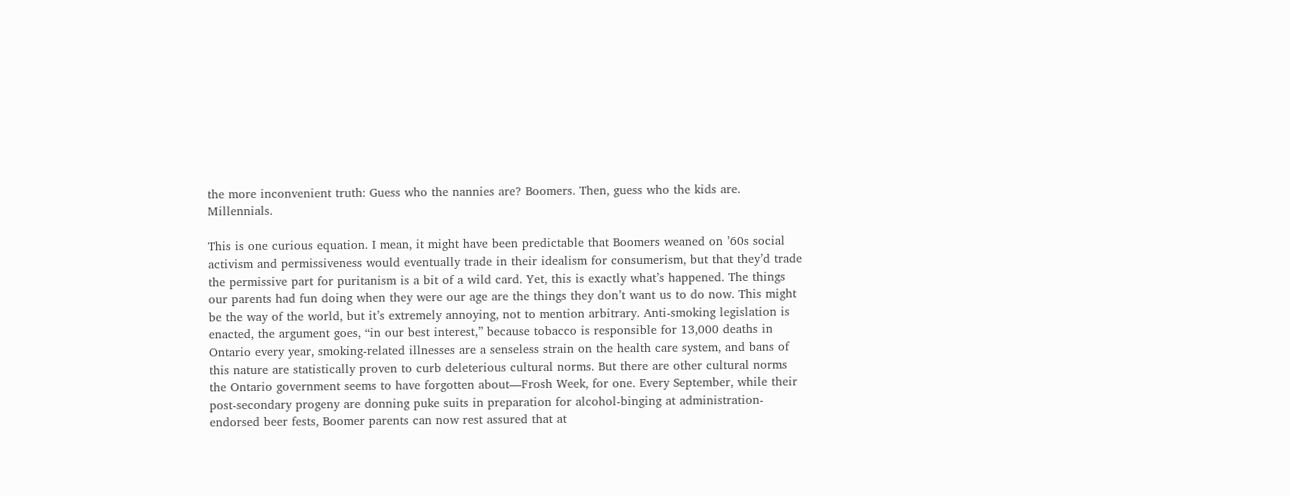the more inconvenient truth: Guess who the nannies are? Boomers. Then, guess who the kids are. Millennials.

This is one curious equation. I mean, it might have been predictable that Boomers weaned on ’60s social activism and permissiveness would eventually trade in their idealism for consumerism, but that they’d trade the permissive part for puritanism is a bit of a wild card. Yet, this is exactly what’s happened. The things our parents had fun doing when they were our age are the things they don’t want us to do now. This might be the way of the world, but it’s extremely annoying, not to mention arbitrary. Anti-smoking legislation is enacted, the argument goes, “in our best interest,” because tobacco is responsible for 13,000 deaths in Ontario every year, smoking-related illnesses are a senseless strain on the health care system, and bans of this nature are statistically proven to curb deleterious cultural norms. But there are other cultural norms the Ontario government seems to have forgotten about—Frosh Week, for one. Every September, while their post-secondary progeny are donning puke suits in preparation for alcohol-binging at administration-endorsed beer fests, Boomer parents can now rest assured that at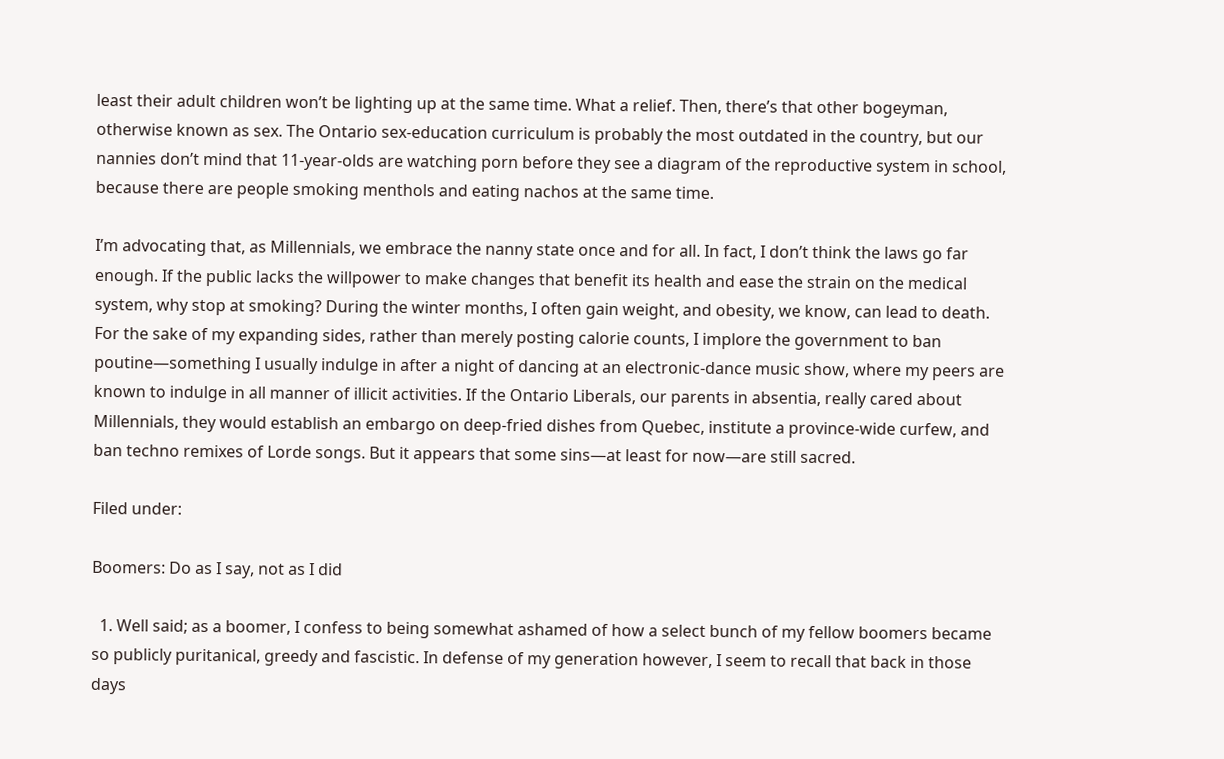least their adult children won’t be lighting up at the same time. What a relief. Then, there’s that other bogeyman, otherwise known as sex. The Ontario sex-education curriculum is probably the most outdated in the country, but our nannies don’t mind that 11-year-olds are watching porn before they see a diagram of the reproductive system in school, because there are people smoking menthols and eating nachos at the same time.

I’m advocating that, as Millennials, we embrace the nanny state once and for all. In fact, I don’t think the laws go far enough. If the public lacks the willpower to make changes that benefit its health and ease the strain on the medical system, why stop at smoking? During the winter months, I often gain weight, and obesity, we know, can lead to death. For the sake of my expanding sides, rather than merely posting calorie counts, I implore the government to ban poutine—something I usually indulge in after a night of dancing at an electronic-dance music show, where my peers are known to indulge in all manner of illicit activities. If the Ontario Liberals, our parents in absentia, really cared about Millennials, they would establish an embargo on deep-fried dishes from Quebec, institute a province-wide curfew, and ban techno remixes of Lorde songs. But it appears that some sins—at least for now—are still sacred.

Filed under:

Boomers: Do as I say, not as I did

  1. Well said; as a boomer, I confess to being somewhat ashamed of how a select bunch of my fellow boomers became so publicly puritanical, greedy and fascistic. In defense of my generation however, I seem to recall that back in those days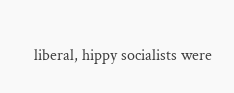liberal, hippy socialists were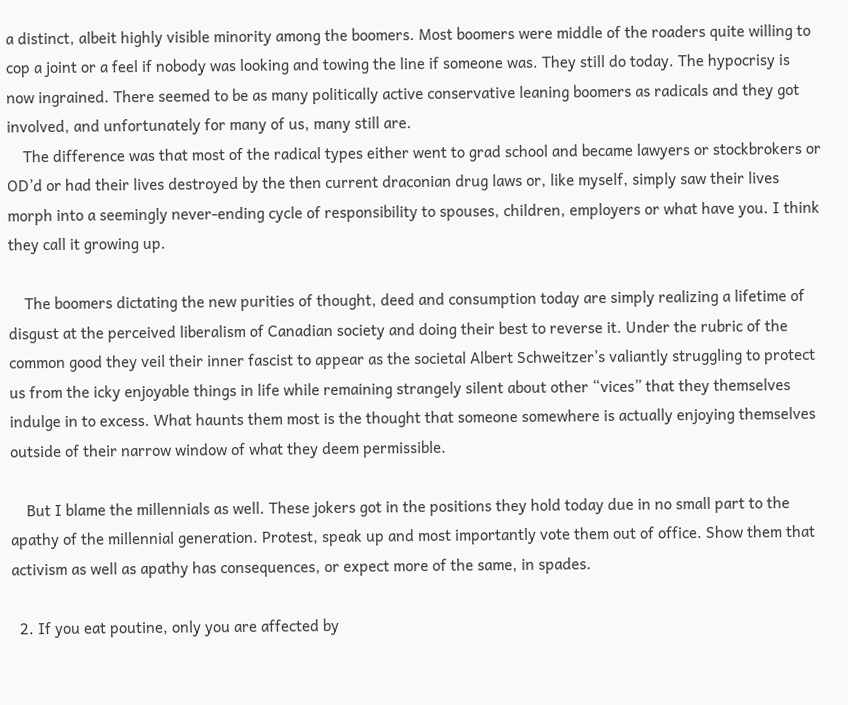a distinct, albeit highly visible minority among the boomers. Most boomers were middle of the roaders quite willing to cop a joint or a feel if nobody was looking and towing the line if someone was. They still do today. The hypocrisy is now ingrained. There seemed to be as many politically active conservative leaning boomers as radicals and they got involved, and unfortunately for many of us, many still are.
    The difference was that most of the radical types either went to grad school and became lawyers or stockbrokers or OD’d or had their lives destroyed by the then current draconian drug laws or, like myself, simply saw their lives morph into a seemingly never-ending cycle of responsibility to spouses, children, employers or what have you. I think they call it growing up.

    The boomers dictating the new purities of thought, deed and consumption today are simply realizing a lifetime of disgust at the perceived liberalism of Canadian society and doing their best to reverse it. Under the rubric of the common good they veil their inner fascist to appear as the societal Albert Schweitzer’s valiantly struggling to protect us from the icky enjoyable things in life while remaining strangely silent about other “vices” that they themselves indulge in to excess. What haunts them most is the thought that someone somewhere is actually enjoying themselves outside of their narrow window of what they deem permissible.

    But I blame the millennials as well. These jokers got in the positions they hold today due in no small part to the apathy of the millennial generation. Protest, speak up and most importantly vote them out of office. Show them that activism as well as apathy has consequences, or expect more of the same, in spades.

  2. If you eat poutine, only you are affected by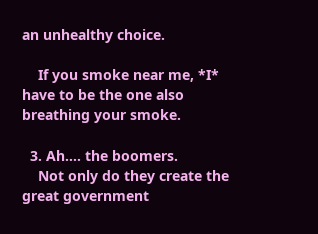an unhealthy choice.

    If you smoke near me, *I* have to be the one also breathing your smoke.

  3. Ah…. the boomers.
    Not only do they create the great government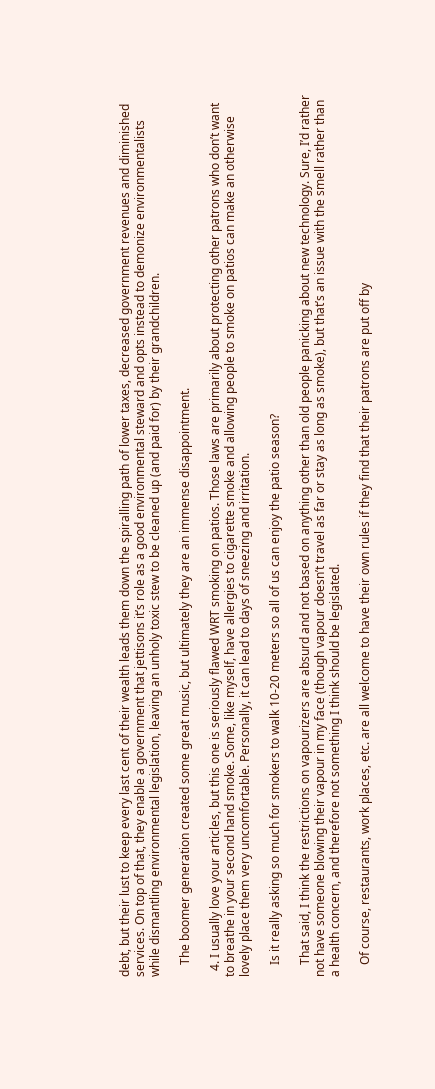debt, but their lust to keep every last cent of their wealth leads them down the spiralling path of lower taxes, decreased government revenues and diminished services. On top of that, they enable a government that jettisons it’s role as a good environmental steward and opts instead to demonize environmentalists while dismantling environmental legislation, leaving an unholy toxic stew to be cleaned up (and paid for) by their grandchildren.

    The boomer generation created some great music, but ultimately they are an immense disappointment.

  4. I usually love your articles, but this one is seriously flawed WRT smoking on patios. Those laws are primarily about protecting other patrons who don’t want to breathe in your second hand smoke. Some, like myself, have allergies to cigarette smoke and allowing people to smoke on patios can make an otherwise lovely place them very uncomfortable. Personally, it can lead to days of sneezing and irritation.

    Is it really asking so much for smokers to walk 10-20 meters so all of us can enjoy the patio season?

    That said, I think the restrictions on vapourizers are absurd and not based on anything other than old people panicking about new technology. Sure, I’d rather not have someone blowing their vapour in my face (though vapour doesn’t travel as far or stay as long as smoke), but that’s an issue with the smell rather than a health concern, and therefore not something I think should be legislated.

    Of course, restaurants, work places, etc. are all welcome to have their own rules if they find that their patrons are put off by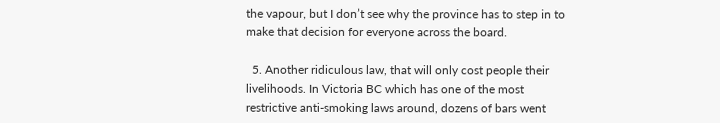the vapour, but I don’t see why the province has to step in to make that decision for everyone across the board.

  5. Another ridiculous law, that will only cost people their livelihoods. In Victoria BC which has one of the most restrictive anti-smoking laws around, dozens of bars went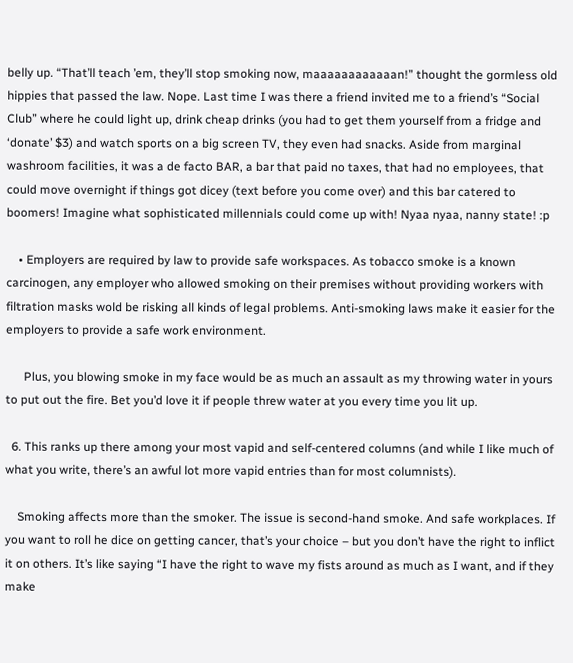belly up. “That’ll teach ’em, they’ll stop smoking now, maaaaaaaaaaaan!” thought the gormless old hippies that passed the law. Nope. Last time I was there a friend invited me to a friend’s “Social Club” where he could light up, drink cheap drinks (you had to get them yourself from a fridge and ‘donate’ $3) and watch sports on a big screen TV, they even had snacks. Aside from marginal washroom facilities, it was a de facto BAR, a bar that paid no taxes, that had no employees, that could move overnight if things got dicey (text before you come over) and this bar catered to boomers! Imagine what sophisticated millennials could come up with! Nyaa nyaa, nanny state! :p

    • Employers are required by law to provide safe workspaces. As tobacco smoke is a known carcinogen, any employer who allowed smoking on their premises without providing workers with filtration masks wold be risking all kinds of legal problems. Anti-smoking laws make it easier for the employers to provide a safe work environment.

      Plus, you blowing smoke in my face would be as much an assault as my throwing water in yours to put out the fire. Bet you’d love it if people threw water at you every time you lit up.

  6. This ranks up there among your most vapid and self-centered columns (and while I like much of what you write, there’s an awful lot more vapid entries than for most columnists).

    Smoking affects more than the smoker. The issue is second-hand smoke. And safe workplaces. If you want to roll he dice on getting cancer, that’s your choice – but you don’t have the right to inflict it on others. It’s like saying “I have the right to wave my fists around as much as I want, and if they make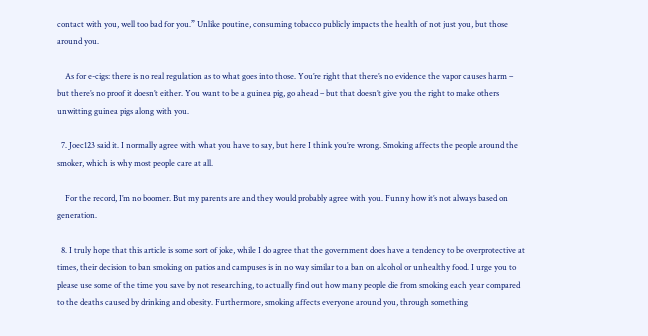contact with you, well too bad for you.” Unlike poutine, consuming tobacco publicly impacts the health of not just you, but those around you.

    As for e-cigs: there is no real regulation as to what goes into those. You’re right that there’s no evidence the vapor causes harm – but there’s no proof it doesn’t either. You want to be a guinea pig, go ahead – but that doesn’t give you the right to make others unwitting guinea pigs along with you.

  7. Joec123 said it. I normally agree with what you have to say, but here I think you’re wrong. Smoking affects the people around the smoker, which is why most people care at all.

    For the record, I’m no boomer. But my parents are and they would probably agree with you. Funny how it’s not always based on generation.

  8. I truly hope that this article is some sort of joke, while I do agree that the government does have a tendency to be overprotective at times, their decision to ban smoking on patios and campuses is in no way similar to a ban on alcohol or unhealthy food. I urge you to please use some of the time you save by not researching, to actually find out how many people die from smoking each year compared to the deaths caused by drinking and obesity. Furthermore, smoking affects everyone around you, through something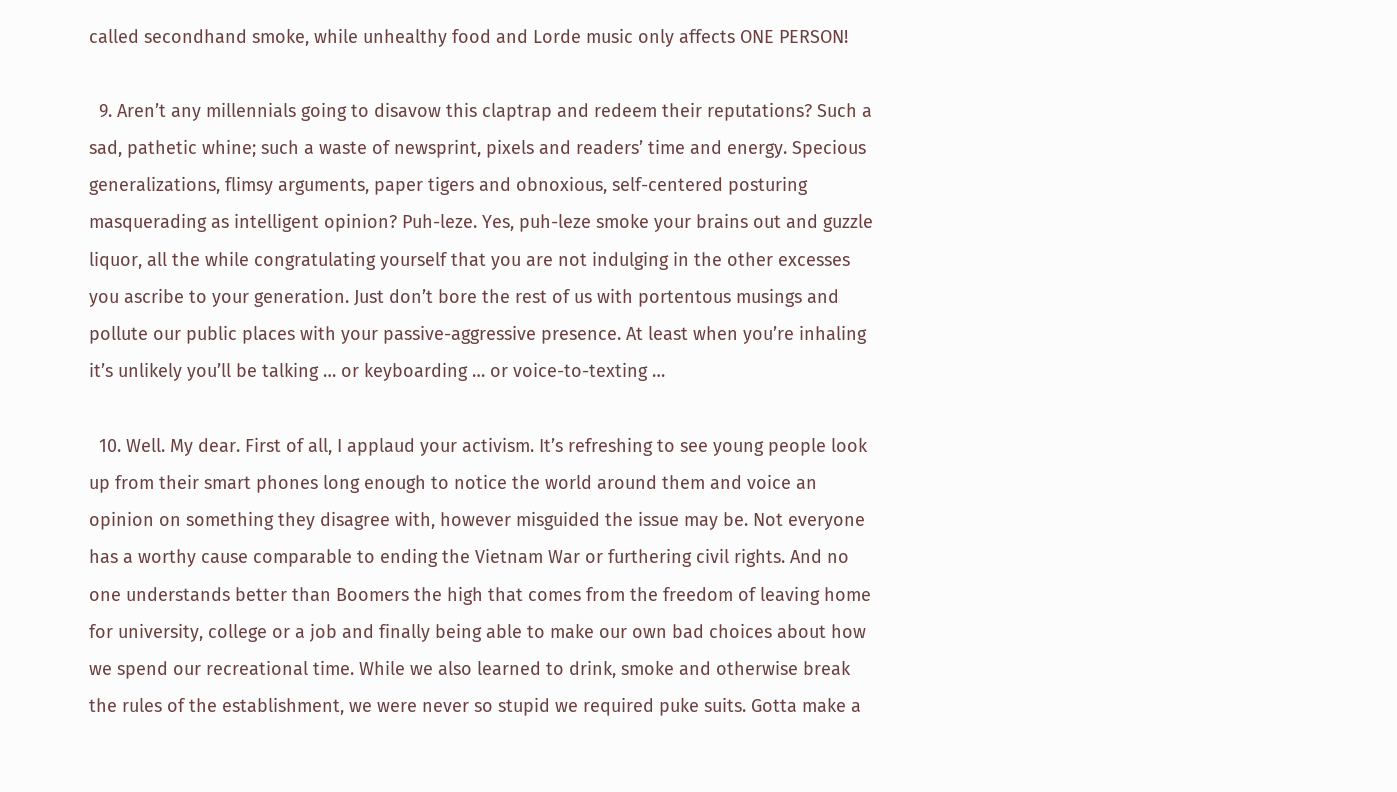called secondhand smoke, while unhealthy food and Lorde music only affects ONE PERSON!

  9. Aren’t any millennials going to disavow this claptrap and redeem their reputations? Such a sad, pathetic whine; such a waste of newsprint, pixels and readers’ time and energy. Specious generalizations, flimsy arguments, paper tigers and obnoxious, self-centered posturing masquerading as intelligent opinion? Puh-leze. Yes, puh-leze smoke your brains out and guzzle liquor, all the while congratulating yourself that you are not indulging in the other excesses you ascribe to your generation. Just don’t bore the rest of us with portentous musings and pollute our public places with your passive-aggressive presence. At least when you’re inhaling it’s unlikely you’ll be talking … or keyboarding … or voice-to-texting …

  10. Well. My dear. First of all, I applaud your activism. It’s refreshing to see young people look up from their smart phones long enough to notice the world around them and voice an opinion on something they disagree with, however misguided the issue may be. Not everyone has a worthy cause comparable to ending the Vietnam War or furthering civil rights. And no one understands better than Boomers the high that comes from the freedom of leaving home for university, college or a job and finally being able to make our own bad choices about how we spend our recreational time. While we also learned to drink, smoke and otherwise break the rules of the establishment, we were never so stupid we required puke suits. Gotta make a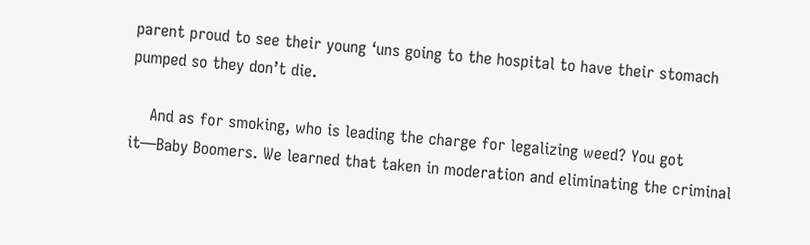parent proud to see their young ‘uns going to the hospital to have their stomach pumped so they don’t die.

    And as for smoking, who is leading the charge for legalizing weed? You got it—Baby Boomers. We learned that taken in moderation and eliminating the criminal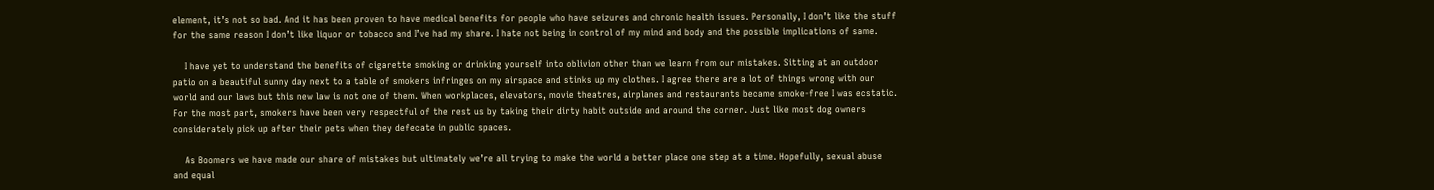element, it’s not so bad. And it has been proven to have medical benefits for people who have seizures and chronic health issues. Personally, I don’t like the stuff for the same reason I don’t like liquor or tobacco and I’ve had my share. I hate not being in control of my mind and body and the possible implications of same.

    I have yet to understand the benefits of cigarette smoking or drinking yourself into oblivion other than we learn from our mistakes. Sitting at an outdoor patio on a beautiful sunny day next to a table of smokers infringes on my airspace and stinks up my clothes. I agree there are a lot of things wrong with our world and our laws but this new law is not one of them. When workplaces, elevators, movie theatres, airplanes and restaurants became smoke-free I was ecstatic. For the most part, smokers have been very respectful of the rest us by taking their dirty habit outside and around the corner. Just like most dog owners considerately pick up after their pets when they defecate in public spaces.

    As Boomers we have made our share of mistakes but ultimately we’re all trying to make the world a better place one step at a time. Hopefully, sexual abuse and equal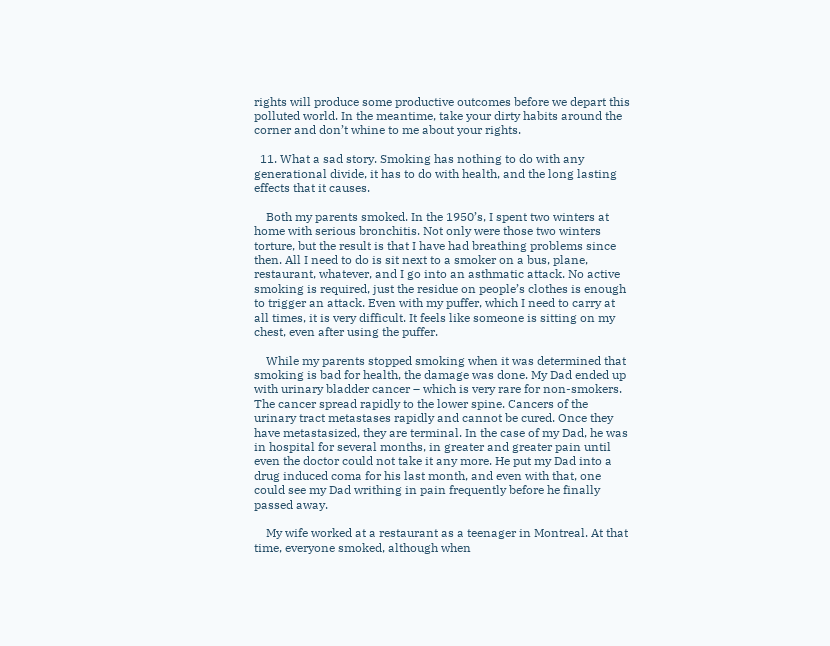rights will produce some productive outcomes before we depart this polluted world. In the meantime, take your dirty habits around the corner and don’t whine to me about your rights.

  11. What a sad story. Smoking has nothing to do with any generational divide, it has to do with health, and the long lasting effects that it causes.

    Both my parents smoked. In the 1950’s, I spent two winters at home with serious bronchitis. Not only were those two winters torture, but the result is that I have had breathing problems since then. All I need to do is sit next to a smoker on a bus, plane, restaurant, whatever, and I go into an asthmatic attack. No active smoking is required, just the residue on people’s clothes is enough to trigger an attack. Even with my puffer, which I need to carry at all times, it is very difficult. It feels like someone is sitting on my chest, even after using the puffer.

    While my parents stopped smoking when it was determined that smoking is bad for health, the damage was done. My Dad ended up with urinary bladder cancer – which is very rare for non-smokers. The cancer spread rapidly to the lower spine. Cancers of the urinary tract metastases rapidly and cannot be cured. Once they have metastasized, they are terminal. In the case of my Dad, he was in hospital for several months, in greater and greater pain until even the doctor could not take it any more. He put my Dad into a drug induced coma for his last month, and even with that, one could see my Dad writhing in pain frequently before he finally passed away.

    My wife worked at a restaurant as a teenager in Montreal. At that time, everyone smoked, although when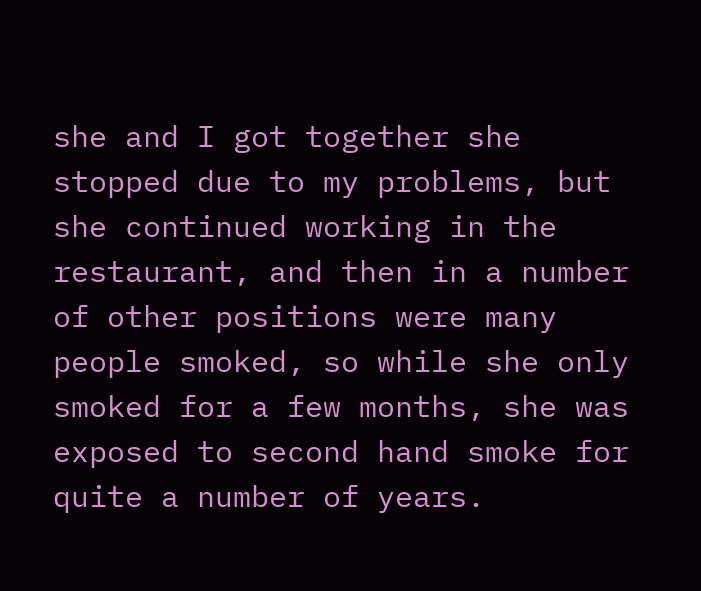she and I got together she stopped due to my problems, but she continued working in the restaurant, and then in a number of other positions were many people smoked, so while she only smoked for a few months, she was exposed to second hand smoke for quite a number of years.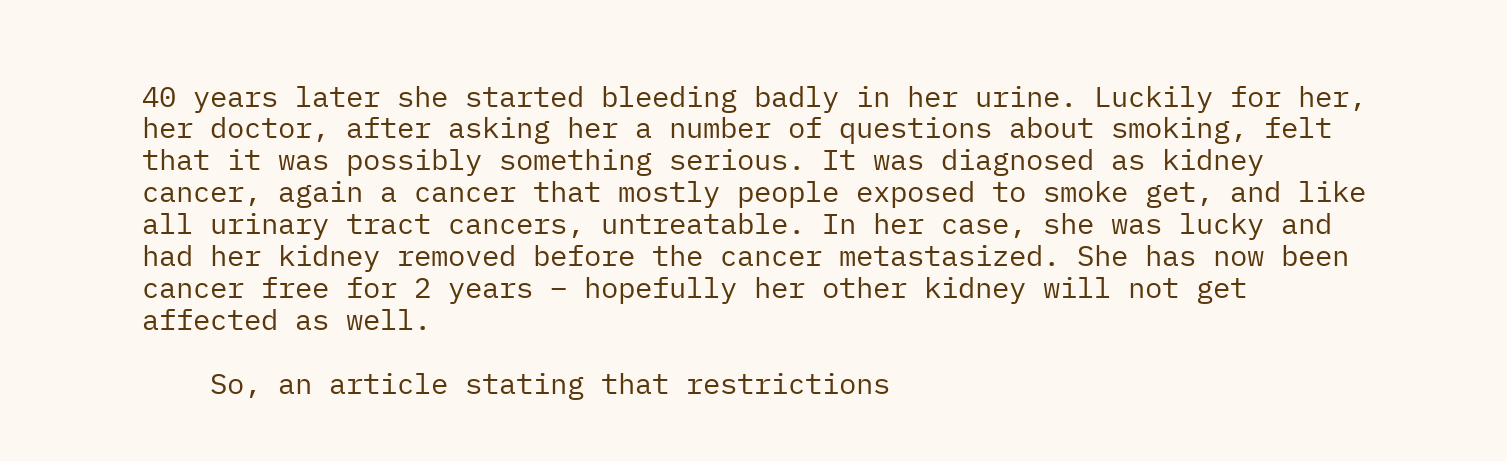40 years later she started bleeding badly in her urine. Luckily for her, her doctor, after asking her a number of questions about smoking, felt that it was possibly something serious. It was diagnosed as kidney cancer, again a cancer that mostly people exposed to smoke get, and like all urinary tract cancers, untreatable. In her case, she was lucky and had her kidney removed before the cancer metastasized. She has now been cancer free for 2 years – hopefully her other kidney will not get affected as well.

    So, an article stating that restrictions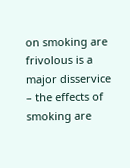on smoking are frivolous is a major disservice – the effects of smoking are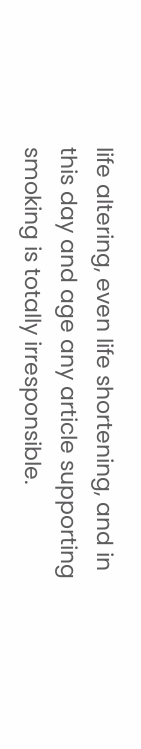life altering, even life shortening, and in this day and age any article supporting smoking is totally irresponsible.